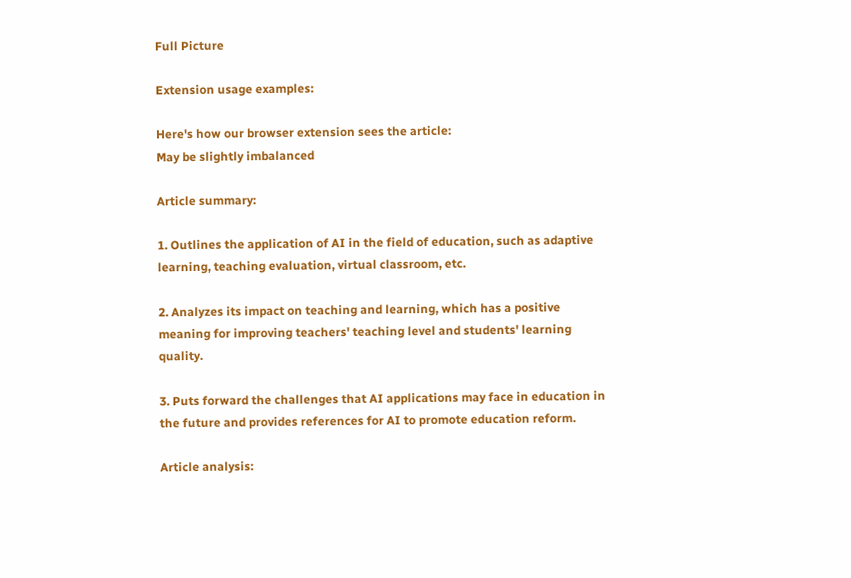Full Picture

Extension usage examples:

Here's how our browser extension sees the article:
May be slightly imbalanced

Article summary:

1. Outlines the application of AI in the field of education, such as adaptive learning, teaching evaluation, virtual classroom, etc.

2. Analyzes its impact on teaching and learning, which has a positive meaning for improving teachers' teaching level and students' learning quality.

3. Puts forward the challenges that AI applications may face in education in the future and provides references for AI to promote education reform.

Article analysis: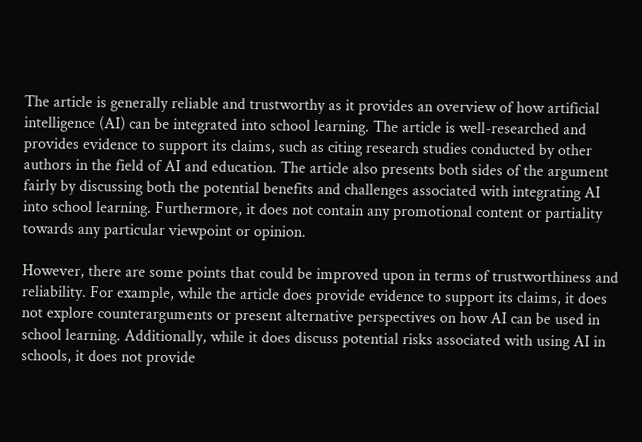The article is generally reliable and trustworthy as it provides an overview of how artificial intelligence (AI) can be integrated into school learning. The article is well-researched and provides evidence to support its claims, such as citing research studies conducted by other authors in the field of AI and education. The article also presents both sides of the argument fairly by discussing both the potential benefits and challenges associated with integrating AI into school learning. Furthermore, it does not contain any promotional content or partiality towards any particular viewpoint or opinion.

However, there are some points that could be improved upon in terms of trustworthiness and reliability. For example, while the article does provide evidence to support its claims, it does not explore counterarguments or present alternative perspectives on how AI can be used in school learning. Additionally, while it does discuss potential risks associated with using AI in schools, it does not provide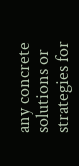any concrete solutions or strategies for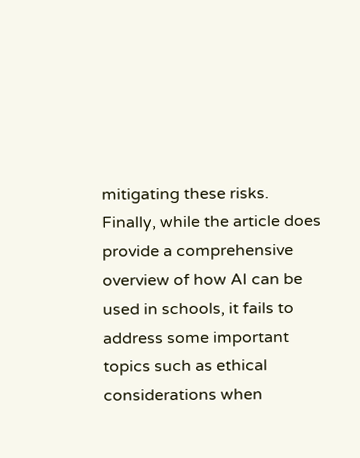mitigating these risks. Finally, while the article does provide a comprehensive overview of how AI can be used in schools, it fails to address some important topics such as ethical considerations when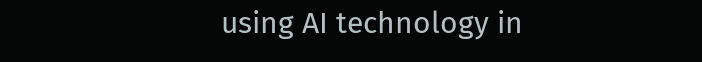using AI technology in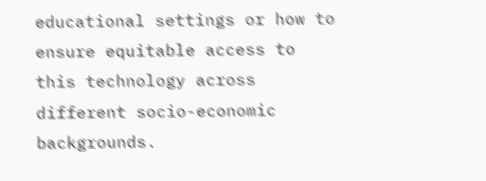educational settings or how to ensure equitable access to this technology across different socio-economic backgrounds.